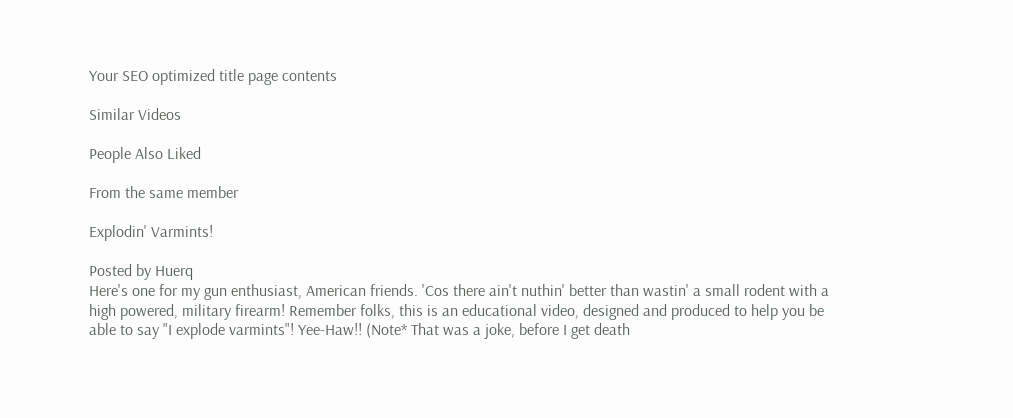Your SEO optimized title page contents

Similar Videos

People Also Liked

From the same member

Explodin' Varmints!

Posted by Huerq
Here's one for my gun enthusiast, American friends. 'Cos there ain't nuthin' better than wastin' a small rodent with a high powered, military firearm! Remember folks, this is an educational video, designed and produced to help you be able to say "I explode varmints"! Yee-Haw!! (Note* That was a joke, before I get death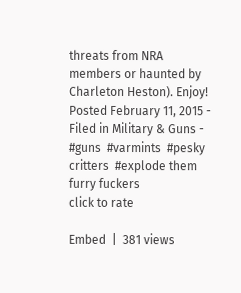threats from NRA members or haunted by Charleton Heston). Enjoy!
Posted February 11, 2015 - Filed in Military & Guns - #guns  #varmints  #pesky critters  #explode them furry fuckers
click to rate

Embed  |  381 views